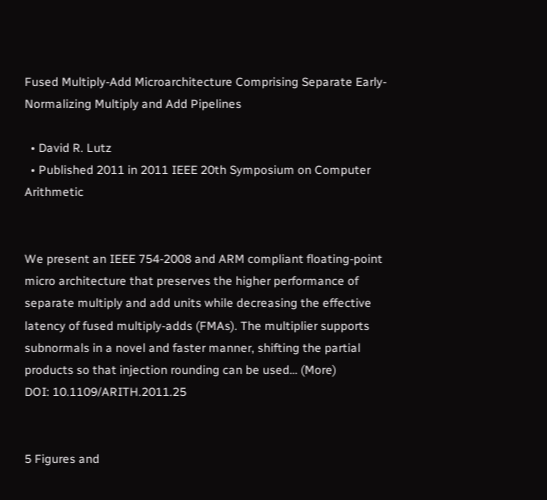Fused Multiply-Add Microarchitecture Comprising Separate Early-Normalizing Multiply and Add Pipelines

  • David R. Lutz
  • Published 2011 in 2011 IEEE 20th Symposium on Computer Arithmetic


We present an IEEE 754-2008 and ARM compliant floating-point micro architecture that preserves the higher performance of separate multiply and add units while decreasing the effective latency of fused multiply-adds (FMAs). The multiplier supports subnormals in a novel and faster manner, shifting the partial products so that injection rounding can be used… (More)
DOI: 10.1109/ARITH.2011.25


5 Figures and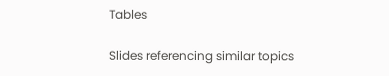Tables

Slides referencing similar topics